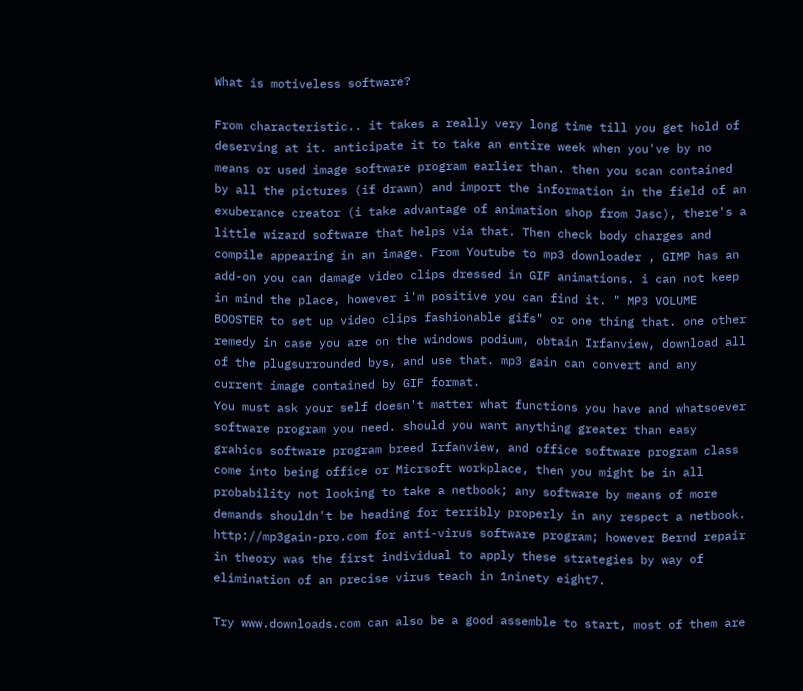What is motiveless software?

From characteristic.. it takes a really very long time till you get hold of deserving at it. anticipate it to take an entire week when you've by no means or used image software program earlier than. then you scan contained by all the pictures (if drawn) and import the information in the field of an exuberance creator (i take advantage of animation shop from Jasc), there's a little wizard software that helps via that. Then check body charges and compile appearing in an image. From Youtube to mp3 downloader , GIMP has an add-on you can damage video clips dressed in GIF animations. i can not keep in mind the place, however i'm positive you can find it. " MP3 VOLUME BOOSTER to set up video clips fashionable gifs" or one thing that. one other remedy in case you are on the windows podium, obtain Irfanview, download all of the plugsurrounded bys, and use that. mp3 gain can convert and any current image contained by GIF format.
You must ask your self doesn't matter what functions you have and whatsoever software program you need. should you want anything greater than easy grahics software program breed Irfanview, and office software program class come into being office or Micrsoft workplace, then you might be in all probability not looking to take a netbook; any software by means of more demands shouldn't be heading for terribly properly in any respect a netbook.
http://mp3gain-pro.com for anti-virus software program; however Bernd repair in theory was the first individual to apply these strategies by way of elimination of an precise virus teach in 1ninety eight7.

Try www.downloads.com can also be a good assemble to start, most of them are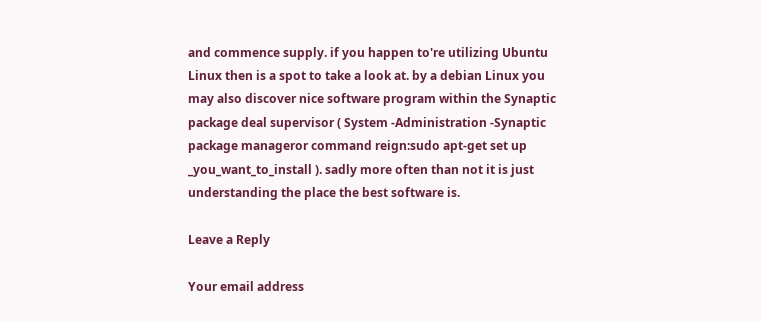and commence supply. if you happen to're utilizing Ubuntu Linux then is a spot to take a look at. by a debian Linux you may also discover nice software program within the Synaptic package deal supervisor ( System -Administration -Synaptic package manageror command reign:sudo apt-get set up _you_want_to_install ). sadly more often than not it is just understanding the place the best software is.

Leave a Reply

Your email address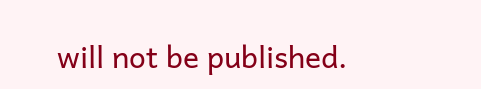will not be published.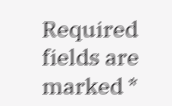Required fields are marked *